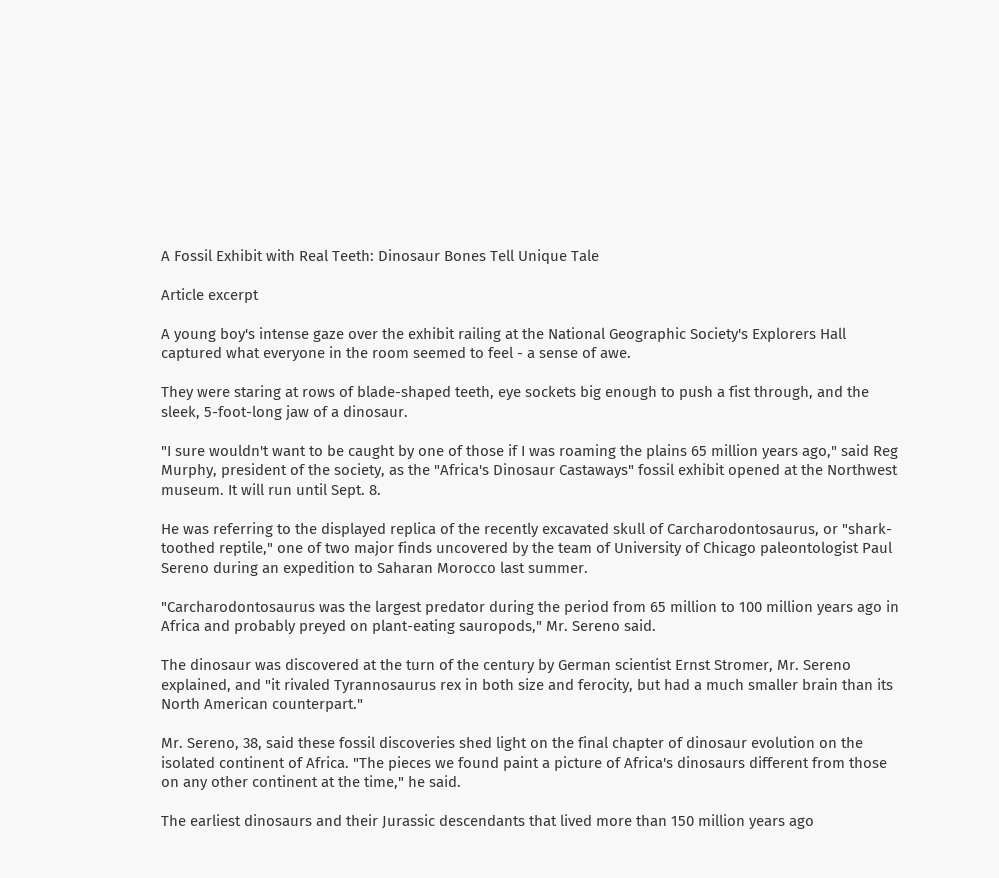A Fossil Exhibit with Real Teeth: Dinosaur Bones Tell Unique Tale

Article excerpt

A young boy's intense gaze over the exhibit railing at the National Geographic Society's Explorers Hall captured what everyone in the room seemed to feel - a sense of awe.

They were staring at rows of blade-shaped teeth, eye sockets big enough to push a fist through, and the sleek, 5-foot-long jaw of a dinosaur.

"I sure wouldn't want to be caught by one of those if I was roaming the plains 65 million years ago," said Reg Murphy, president of the society, as the "Africa's Dinosaur Castaways" fossil exhibit opened at the Northwest museum. It will run until Sept. 8.

He was referring to the displayed replica of the recently excavated skull of Carcharodontosaurus, or "shark-toothed reptile," one of two major finds uncovered by the team of University of Chicago paleontologist Paul Sereno during an expedition to Saharan Morocco last summer.

"Carcharodontosaurus was the largest predator during the period from 65 million to 100 million years ago in Africa and probably preyed on plant-eating sauropods," Mr. Sereno said.

The dinosaur was discovered at the turn of the century by German scientist Ernst Stromer, Mr. Sereno explained, and "it rivaled Tyrannosaurus rex in both size and ferocity, but had a much smaller brain than its North American counterpart."

Mr. Sereno, 38, said these fossil discoveries shed light on the final chapter of dinosaur evolution on the isolated continent of Africa. "The pieces we found paint a picture of Africa's dinosaurs different from those on any other continent at the time," he said.

The earliest dinosaurs and their Jurassic descendants that lived more than 150 million years ago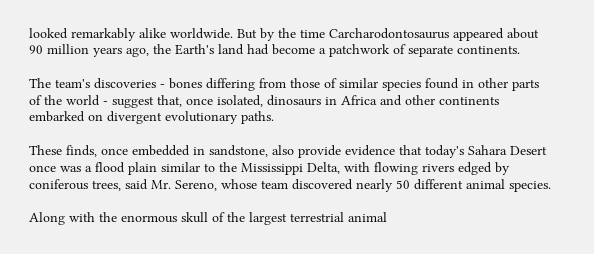looked remarkably alike worldwide. But by the time Carcharodontosaurus appeared about 90 million years ago, the Earth's land had become a patchwork of separate continents.

The team's discoveries - bones differing from those of similar species found in other parts of the world - suggest that, once isolated, dinosaurs in Africa and other continents embarked on divergent evolutionary paths.

These finds, once embedded in sandstone, also provide evidence that today's Sahara Desert once was a flood plain similar to the Mississippi Delta, with flowing rivers edged by coniferous trees, said Mr. Sereno, whose team discovered nearly 50 different animal species.

Along with the enormous skull of the largest terrestrial animal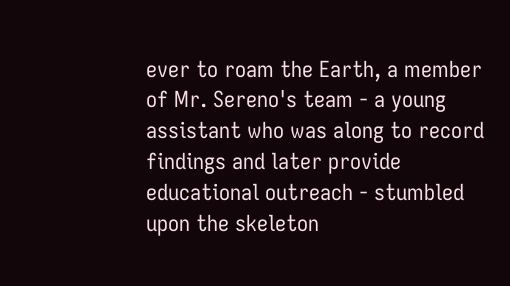ever to roam the Earth, a member of Mr. Sereno's team - a young assistant who was along to record findings and later provide educational outreach - stumbled upon the skeleton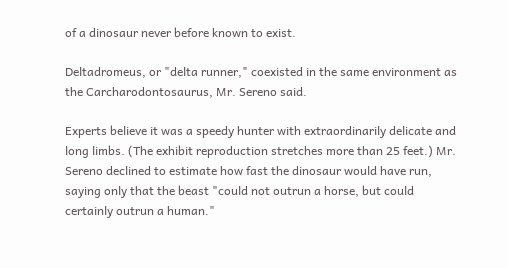of a dinosaur never before known to exist.

Deltadromeus, or "delta runner," coexisted in the same environment as the Carcharodontosaurus, Mr. Sereno said.

Experts believe it was a speedy hunter with extraordinarily delicate and long limbs. (The exhibit reproduction stretches more than 25 feet.) Mr. Sereno declined to estimate how fast the dinosaur would have run, saying only that the beast "could not outrun a horse, but could certainly outrun a human."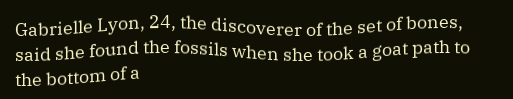Gabrielle Lyon, 24, the discoverer of the set of bones, said she found the fossils when she took a goat path to the bottom of a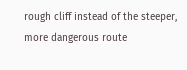rough cliff instead of the steeper, more dangerous route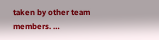taken by other team members. …